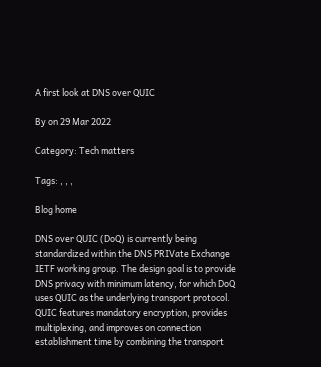A first look at DNS over QUIC

By on 29 Mar 2022

Category: Tech matters

Tags: , , ,

Blog home

DNS over QUIC (DoQ) is currently being standardized within the DNS PRIVate Exchange IETF working group. The design goal is to provide DNS privacy with minimum latency, for which DoQ uses QUIC as the underlying transport protocol. QUIC features mandatory encryption, provides multiplexing, and improves on connection establishment time by combining the transport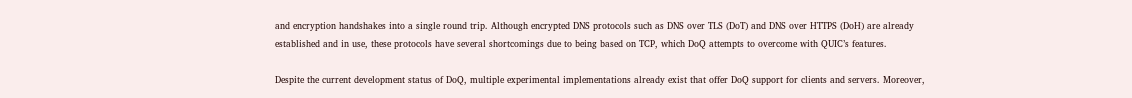and encryption handshakes into a single round trip. Although encrypted DNS protocols such as DNS over TLS (DoT) and DNS over HTTPS (DoH) are already established and in use, these protocols have several shortcomings due to being based on TCP, which DoQ attempts to overcome with QUIC’s features.

Despite the current development status of DoQ, multiple experimental implementations already exist that offer DoQ support for clients and servers. Moreover,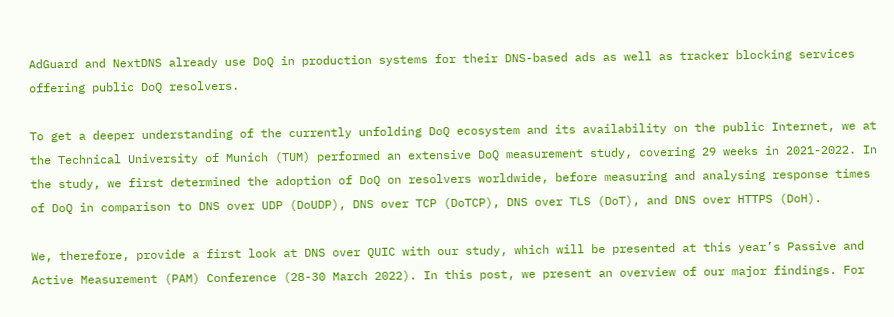AdGuard and NextDNS already use DoQ in production systems for their DNS-based ads as well as tracker blocking services offering public DoQ resolvers.

To get a deeper understanding of the currently unfolding DoQ ecosystem and its availability on the public Internet, we at the Technical University of Munich (TUM) performed an extensive DoQ measurement study, covering 29 weeks in 2021-2022. In the study, we first determined the adoption of DoQ on resolvers worldwide, before measuring and analysing response times of DoQ in comparison to DNS over UDP (DoUDP), DNS over TCP (DoTCP), DNS over TLS (DoT), and DNS over HTTPS (DoH).

We, therefore, provide a first look at DNS over QUIC with our study, which will be presented at this year’s Passive and Active Measurement (PAM) Conference (28-30 March 2022). In this post, we present an overview of our major findings. For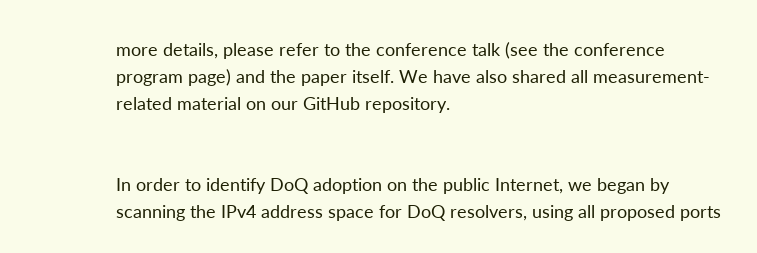more details, please refer to the conference talk (see the conference program page) and the paper itself. We have also shared all measurement-related material on our GitHub repository.


In order to identify DoQ adoption on the public Internet, we began by scanning the IPv4 address space for DoQ resolvers, using all proposed ports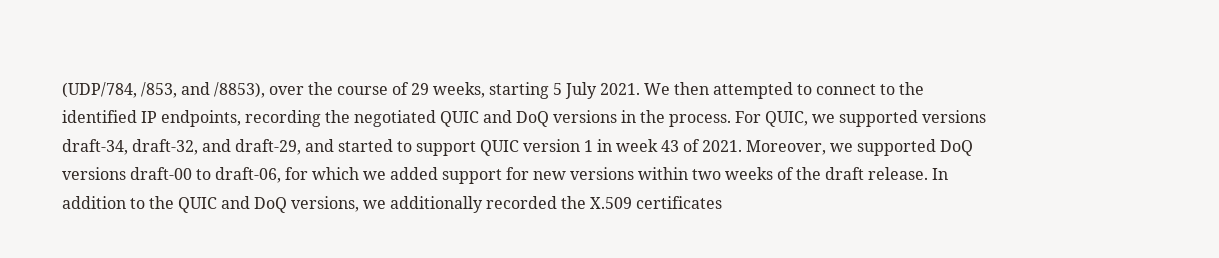(UDP/784, /853, and /8853), over the course of 29 weeks, starting 5 July 2021. We then attempted to connect to the identified IP endpoints, recording the negotiated QUIC and DoQ versions in the process. For QUIC, we supported versions draft-34, draft-32, and draft-29, and started to support QUIC version 1 in week 43 of 2021. Moreover, we supported DoQ versions draft-00 to draft-06, for which we added support for new versions within two weeks of the draft release. In addition to the QUIC and DoQ versions, we additionally recorded the X.509 certificates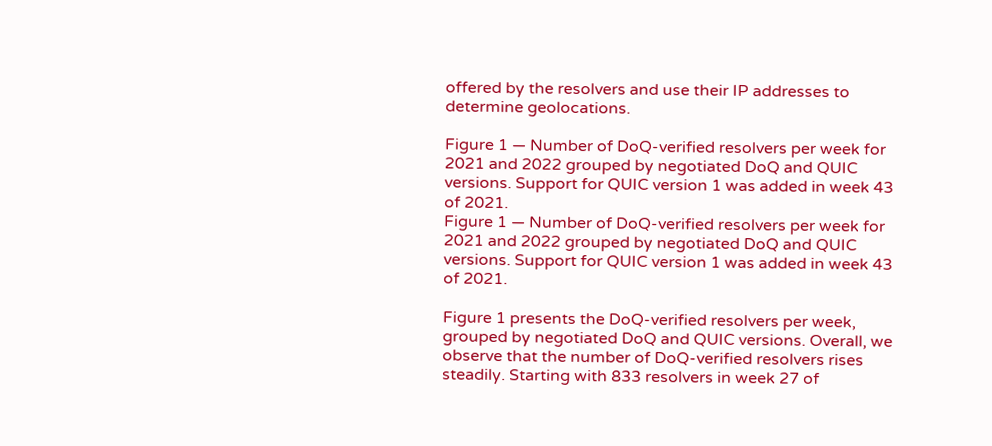offered by the resolvers and use their IP addresses to determine geolocations.

Figure 1 — Number of DoQ-verified resolvers per week for 2021 and 2022 grouped by negotiated DoQ and QUIC versions. Support for QUIC version 1 was added in week 43 of 2021.
Figure 1 — Number of DoQ-verified resolvers per week for 2021 and 2022 grouped by negotiated DoQ and QUIC versions. Support for QUIC version 1 was added in week 43 of 2021.

Figure 1 presents the DoQ-verified resolvers per week, grouped by negotiated DoQ and QUIC versions. Overall, we observe that the number of DoQ-verified resolvers rises steadily. Starting with 833 resolvers in week 27 of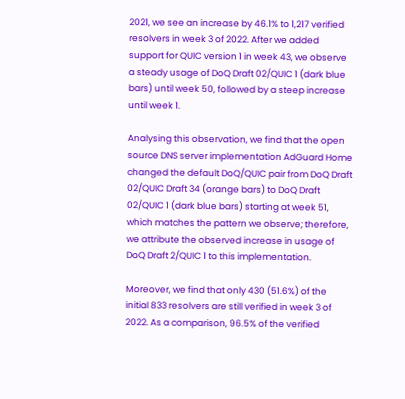2021, we see an increase by 46.1% to 1,217 verified resolvers in week 3 of 2022. After we added support for QUIC version 1 in week 43, we observe a steady usage of DoQ Draft 02/QUIC 1 (dark blue bars) until week 50, followed by a steep increase until week 1.

Analysing this observation, we find that the open source DNS server implementation AdGuard Home changed the default DoQ/QUIC pair from DoQ Draft 02/QUIC Draft 34 (orange bars) to DoQ Draft 02/QUIC 1 (dark blue bars) starting at week 51, which matches the pattern we observe; therefore, we attribute the observed increase in usage of DoQ Draft 2/QUIC 1 to this implementation.

Moreover, we find that only 430 (51.6%) of the initial 833 resolvers are still verified in week 3 of 2022. As a comparison, 96.5% of the verified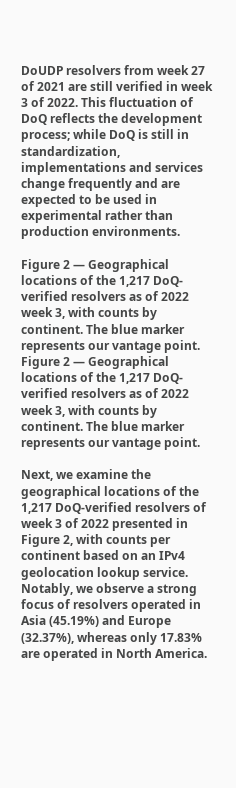DoUDP resolvers from week 27 of 2021 are still verified in week 3 of 2022. This fluctuation of DoQ reflects the development process; while DoQ is still in standardization, implementations and services change frequently and are expected to be used in experimental rather than production environments.

Figure 2 — Geographical locations of the 1,217 DoQ-verified resolvers as of 2022 week 3, with counts by continent. The blue marker represents our vantage point.
Figure 2 — Geographical locations of the 1,217 DoQ-verified resolvers as of 2022 week 3, with counts by continent. The blue marker represents our vantage point.

Next, we examine the geographical locations of the 1,217 DoQ-verified resolvers of week 3 of 2022 presented in Figure 2, with counts per continent based on an IPv4 geolocation lookup service. Notably, we observe a strong focus of resolvers operated in Asia (45.19%) and Europe (32.37%), whereas only 17.83% are operated in North America.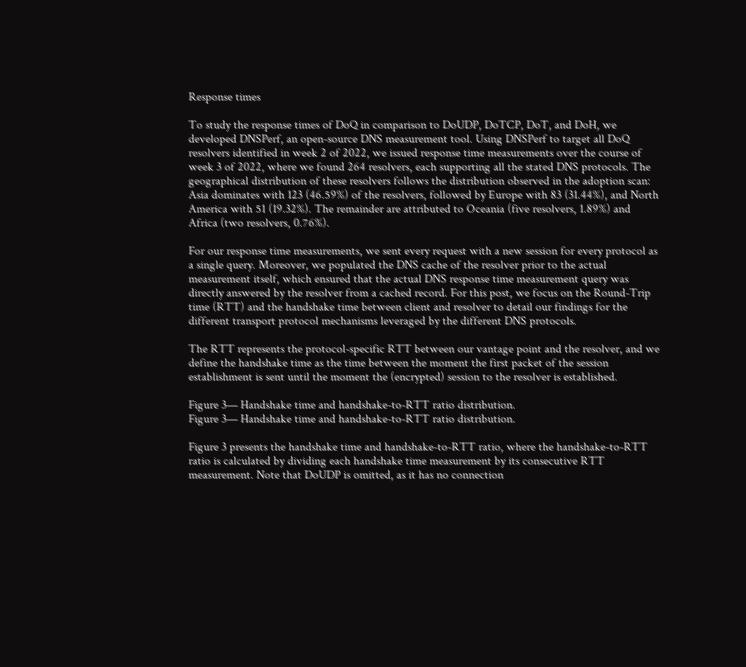Response times

To study the response times of DoQ in comparison to DoUDP, DoTCP, DoT, and DoH, we developed DNSPerf, an open-source DNS measurement tool. Using DNSPerf to target all DoQ resolvers identified in week 2 of 2022, we issued response time measurements over the course of week 3 of 2022, where we found 264 resolvers, each supporting all the stated DNS protocols. The geographical distribution of these resolvers follows the distribution observed in the adoption scan: Asia dominates with 123 (46.59%) of the resolvers, followed by Europe with 83 (31.44%), and North America with 51 (19.32%). The remainder are attributed to Oceania (five resolvers, 1.89%) and Africa (two resolvers, 0.76%).

For our response time measurements, we sent every request with a new session for every protocol as a single query. Moreover, we populated the DNS cache of the resolver prior to the actual measurement itself, which ensured that the actual DNS response time measurement query was directly answered by the resolver from a cached record. For this post, we focus on the Round-Trip time (RTT) and the handshake time between client and resolver to detail our findings for the different transport protocol mechanisms leveraged by the different DNS protocols.

The RTT represents the protocol-specific RTT between our vantage point and the resolver, and we define the handshake time as the time between the moment the first packet of the session establishment is sent until the moment the (encrypted) session to the resolver is established.

Figure 3— Handshake time and handshake-to-RTT ratio distribution.
Figure 3— Handshake time and handshake-to-RTT ratio distribution.

Figure 3 presents the handshake time and handshake-to-RTT ratio, where the handshake-to-RTT ratio is calculated by dividing each handshake time measurement by its consecutive RTT measurement. Note that DoUDP is omitted, as it has no connection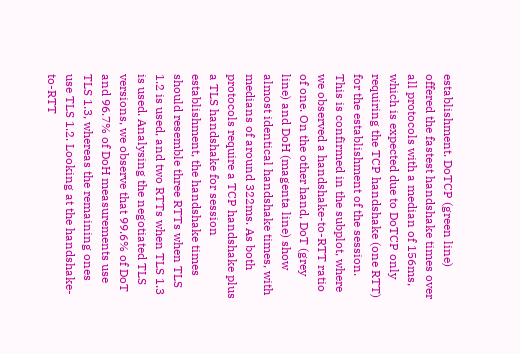establishment. DoTCP (green line) offered the fastest handshake times over all protocols with a median of 156ms, which is expected due to DoTCP only requiring the TCP handshake (one RTT) for the establishment of the session. This is confirmed in the subplot, where we observed a handshake-to-RTT ratio of one. On the other hand, DoT (grey line) and DoH (magenta line) show almost identical handshake times, with medians of around 322ms. As both protocols require a TCP handshake plus a TLS handshake for session establishment, the handshake times should resemble three RTTs when TLS 1.2 is used, and two RTTs when TLS 1.3 is used. Analysing the negotiated TLS versions, we observe that 99.6% of DoT and 96.7% of DoH measurements use TLS 1.3, whereas the remaining ones use TLS 1.2. Looking at the handshake-to-RTT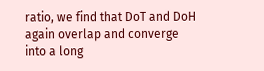ratio, we find that DoT and DoH again overlap and converge into a long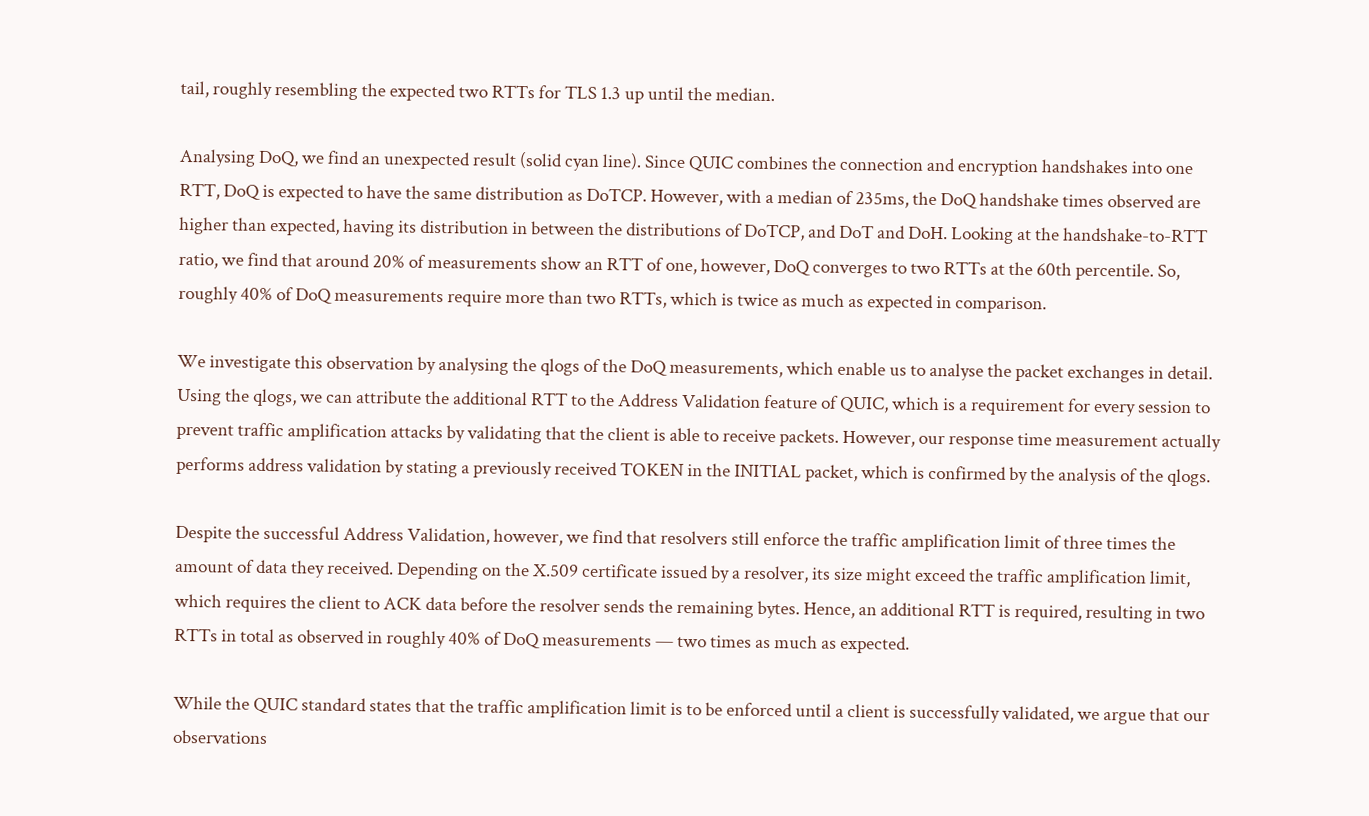tail, roughly resembling the expected two RTTs for TLS 1.3 up until the median.

Analysing DoQ, we find an unexpected result (solid cyan line). Since QUIC combines the connection and encryption handshakes into one RTT, DoQ is expected to have the same distribution as DoTCP. However, with a median of 235ms, the DoQ handshake times observed are higher than expected, having its distribution in between the distributions of DoTCP, and DoT and DoH. Looking at the handshake-to-RTT ratio, we find that around 20% of measurements show an RTT of one, however, DoQ converges to two RTTs at the 60th percentile. So, roughly 40% of DoQ measurements require more than two RTTs, which is twice as much as expected in comparison.

We investigate this observation by analysing the qlogs of the DoQ measurements, which enable us to analyse the packet exchanges in detail. Using the qlogs, we can attribute the additional RTT to the Address Validation feature of QUIC, which is a requirement for every session to prevent traffic amplification attacks by validating that the client is able to receive packets. However, our response time measurement actually performs address validation by stating a previously received TOKEN in the INITIAL packet, which is confirmed by the analysis of the qlogs.

Despite the successful Address Validation, however, we find that resolvers still enforce the traffic amplification limit of three times the amount of data they received. Depending on the X.509 certificate issued by a resolver, its size might exceed the traffic amplification limit, which requires the client to ACK data before the resolver sends the remaining bytes. Hence, an additional RTT is required, resulting in two RTTs in total as observed in roughly 40% of DoQ measurements — two times as much as expected.

While the QUIC standard states that the traffic amplification limit is to be enforced until a client is successfully validated, we argue that our observations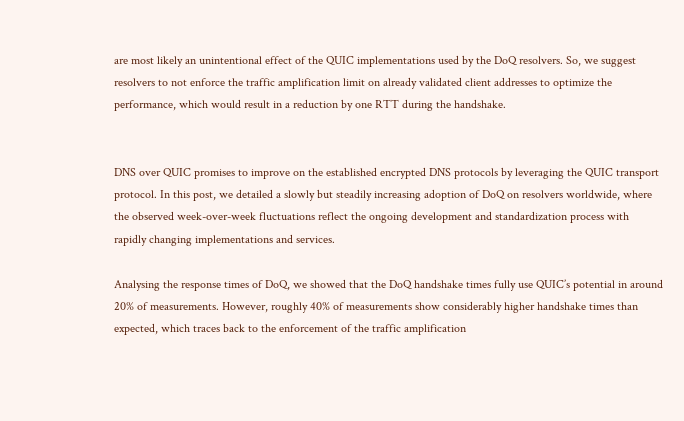are most likely an unintentional effect of the QUIC implementations used by the DoQ resolvers. So, we suggest resolvers to not enforce the traffic amplification limit on already validated client addresses to optimize the performance, which would result in a reduction by one RTT during the handshake.


DNS over QUIC promises to improve on the established encrypted DNS protocols by leveraging the QUIC transport protocol. In this post, we detailed a slowly but steadily increasing adoption of DoQ on resolvers worldwide, where the observed week-over-week fluctuations reflect the ongoing development and standardization process with rapidly changing implementations and services.

Analysing the response times of DoQ, we showed that the DoQ handshake times fully use QUIC’s potential in around 20% of measurements. However, roughly 40% of measurements show considerably higher handshake times than expected, which traces back to the enforcement of the traffic amplification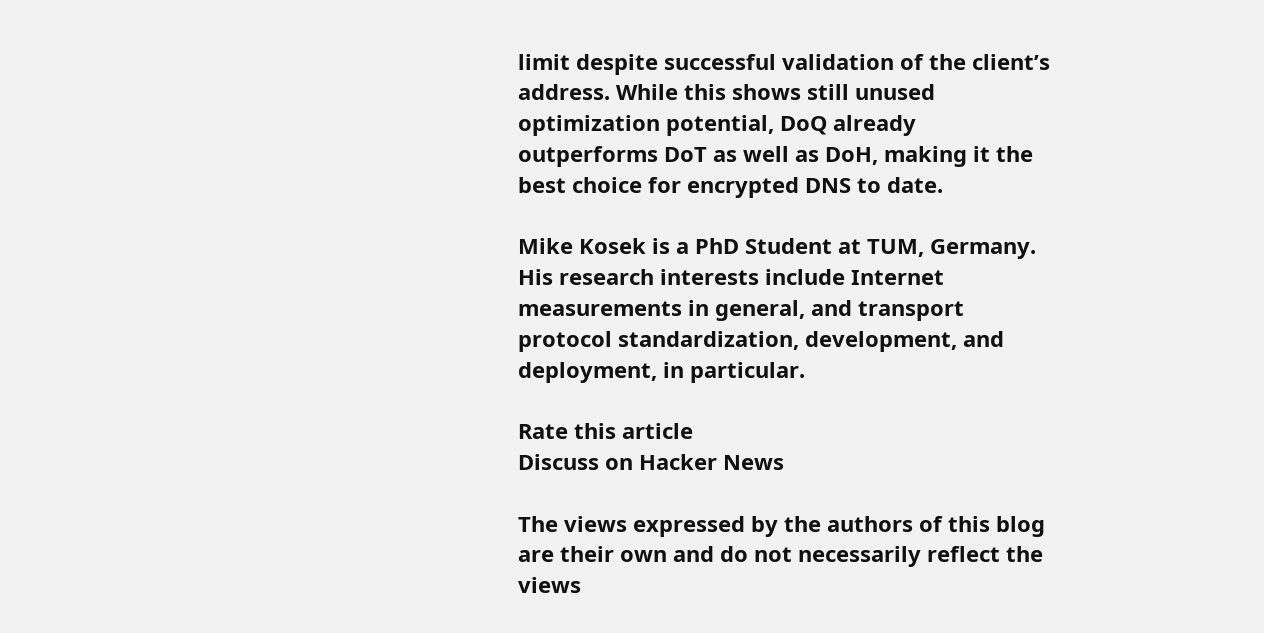limit despite successful validation of the client’s address. While this shows still unused optimization potential, DoQ already outperforms DoT as well as DoH, making it the best choice for encrypted DNS to date.

Mike Kosek is a PhD Student at TUM, Germany. His research interests include Internet measurements in general, and transport protocol standardization, development, and deployment, in particular.

Rate this article
Discuss on Hacker News

The views expressed by the authors of this blog are their own and do not necessarily reflect the views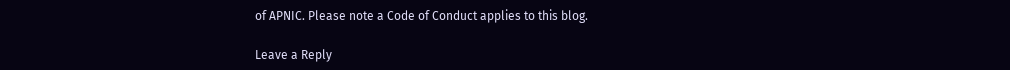of APNIC. Please note a Code of Conduct applies to this blog.

Leave a Reply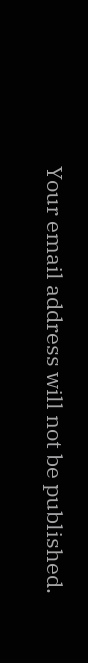Your email address will not be published.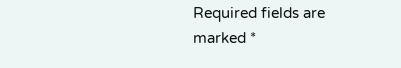Required fields are marked *